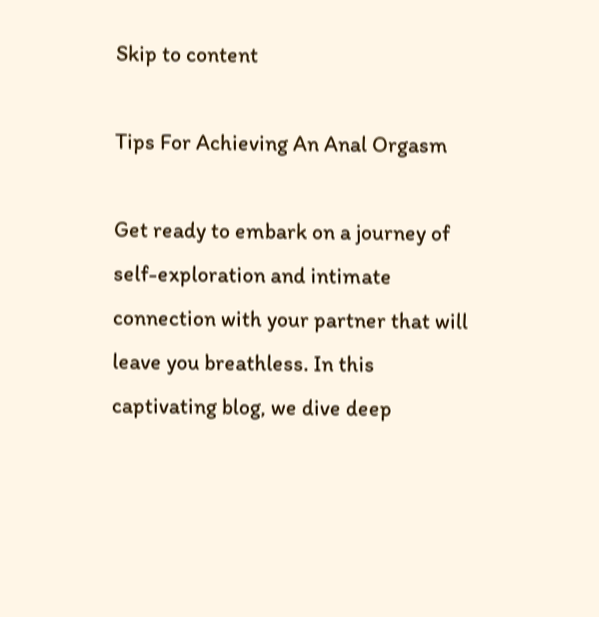Skip to content

Tips For Achieving An Anal Orgasm

Get ready to embark on a journey of self-exploration and intimate connection with your partner that will leave you breathless. In this captivating blog, we dive deep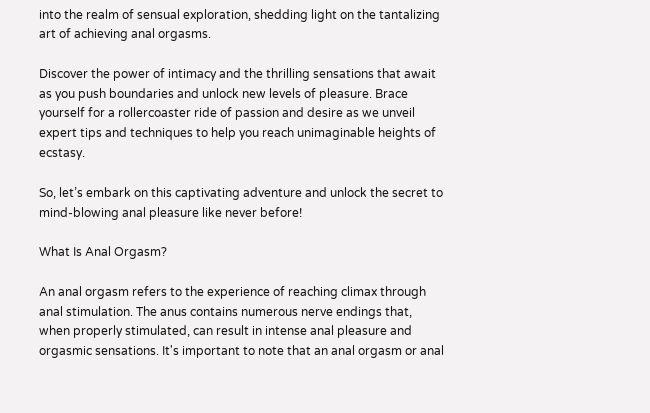into the realm of sensual exploration, shedding light on the tantalizing art of achieving anal orgasms.

Discover the power of intimacy and the thrilling sensations that await as you push boundaries and unlock new levels of pleasure. Brace yourself for a rollercoaster ride of passion and desire as we unveil expert tips and techniques to help you reach unimaginable heights of ecstasy.

So, let’s embark on this captivating adventure and unlock the secret to mind-blowing anal pleasure like never before!

What Is Anal Orgasm?

An anal orgasm refers to the experience of reaching climax through anal stimulation. The anus contains numerous nerve endings that, when properly stimulated, can result in intense anal pleasure and orgasmic sensations. It's important to note that an anal orgasm or anal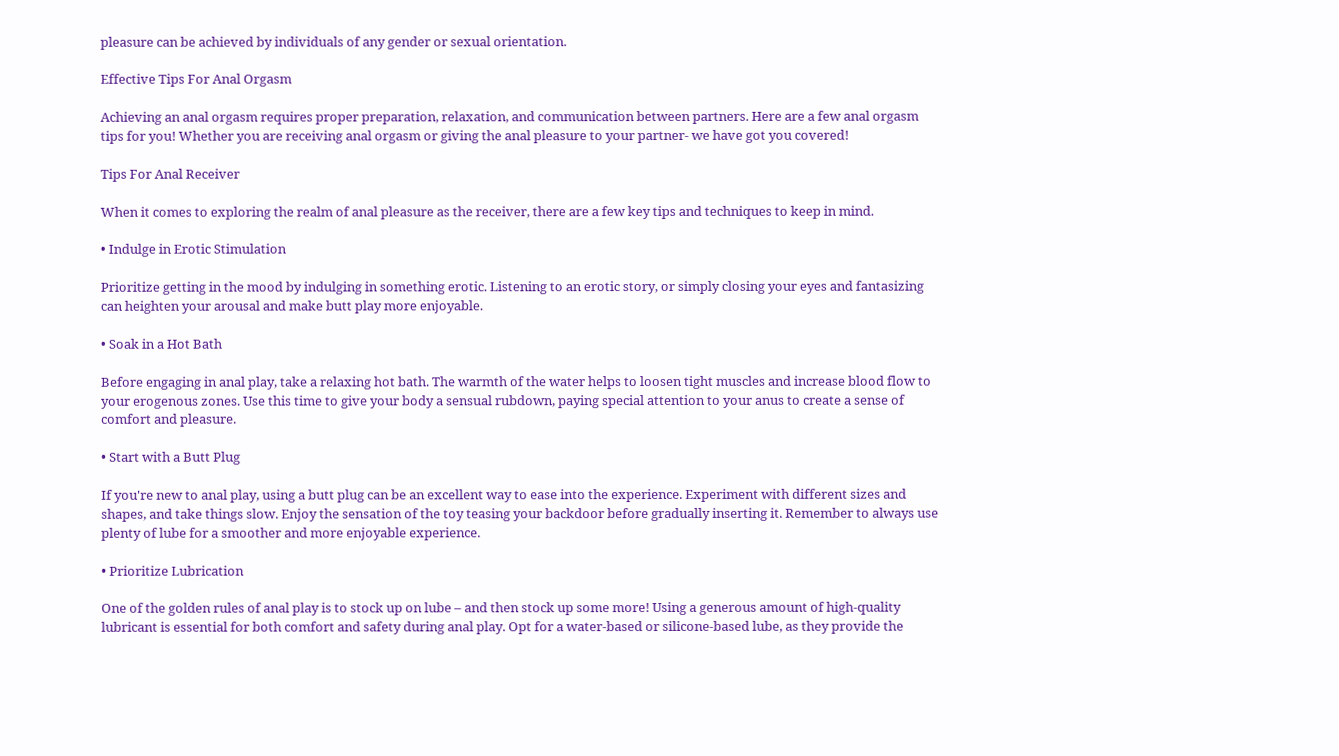pleasure can be achieved by individuals of any gender or sexual orientation.

Effective Tips For Anal Orgasm

Achieving an anal orgasm requires proper preparation, relaxation, and communication between partners. Here are a few anal orgasm tips for you! Whether you are receiving anal orgasm or giving the anal pleasure to your partner- we have got you covered!

Tips For Anal Receiver

When it comes to exploring the realm of anal pleasure as the receiver, there are a few key tips and techniques to keep in mind.

• Indulge in Erotic Stimulation

Prioritize getting in the mood by indulging in something erotic. Listening to an erotic story, or simply closing your eyes and fantasizing can heighten your arousal and make butt play more enjoyable.

• Soak in a Hot Bath

Before engaging in anal play, take a relaxing hot bath. The warmth of the water helps to loosen tight muscles and increase blood flow to your erogenous zones. Use this time to give your body a sensual rubdown, paying special attention to your anus to create a sense of comfort and pleasure.

• Start with a Butt Plug

If you're new to anal play, using a butt plug can be an excellent way to ease into the experience. Experiment with different sizes and shapes, and take things slow. Enjoy the sensation of the toy teasing your backdoor before gradually inserting it. Remember to always use plenty of lube for a smoother and more enjoyable experience.

• Prioritize Lubrication

One of the golden rules of anal play is to stock up on lube – and then stock up some more! Using a generous amount of high-quality lubricant is essential for both comfort and safety during anal play. Opt for a water-based or silicone-based lube, as they provide the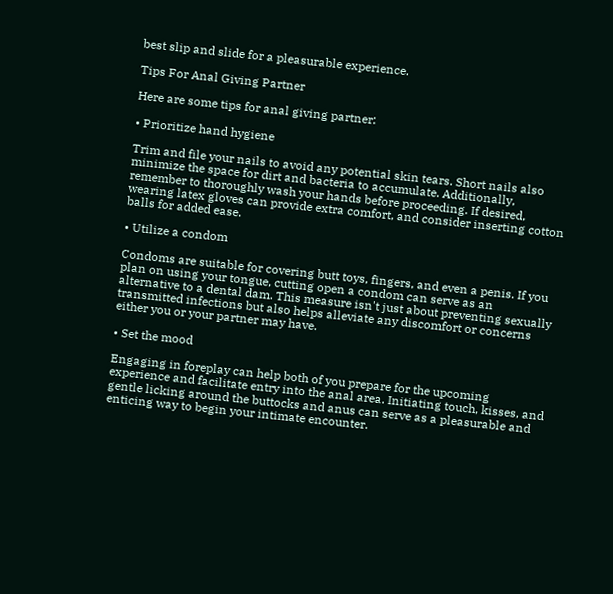best slip and slide for a pleasurable experience.

Tips For Anal Giving Partner

Here are some tips for anal giving partner:

• Prioritize hand hygiene

Trim and file your nails to avoid any potential skin tears. Short nails also minimize the space for dirt and bacteria to accumulate. Additionally, remember to thoroughly wash your hands before proceeding. If desired, wearing latex gloves can provide extra comfort, and consider inserting cotton balls for added ease.

• Utilize a condom

Condoms are suitable for covering butt toys, fingers, and even a penis. If you plan on using your tongue, cutting open a condom can serve as an alternative to a dental dam. This measure isn't just about preventing sexually transmitted infections but also helps alleviate any discomfort or concerns either you or your partner may have.

• Set the mood

Engaging in foreplay can help both of you prepare for the upcoming experience and facilitate entry into the anal area. Initiating touch, kisses, and gentle licking around the buttocks and anus can serve as a pleasurable and enticing way to begin your intimate encounter.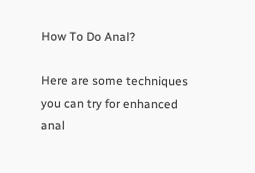How To Do Anal?

Here are some techniques you can try for enhanced anal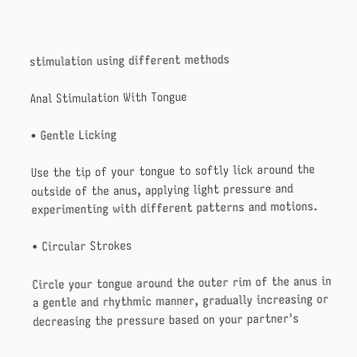stimulation using different methods

Anal Stimulation With Tongue

• Gentle Licking

Use the tip of your tongue to softly lick around the outside of the anus, applying light pressure and experimenting with different patterns and motions.

• Circular Strokes

Circle your tongue around the outer rim of the anus in a gentle and rhythmic manner, gradually increasing or decreasing the pressure based on your partner's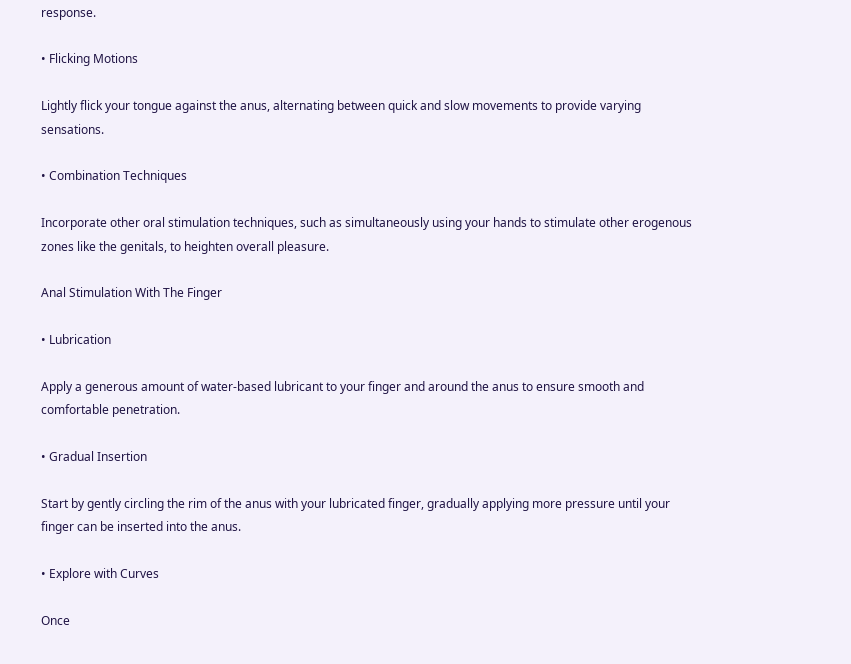response.

• Flicking Motions

Lightly flick your tongue against the anus, alternating between quick and slow movements to provide varying sensations.

• Combination Techniques

Incorporate other oral stimulation techniques, such as simultaneously using your hands to stimulate other erogenous zones like the genitals, to heighten overall pleasure.

Anal Stimulation With The Finger

• Lubrication

Apply a generous amount of water-based lubricant to your finger and around the anus to ensure smooth and comfortable penetration.

• Gradual Insertion

Start by gently circling the rim of the anus with your lubricated finger, gradually applying more pressure until your finger can be inserted into the anus.

• Explore with Curves

Once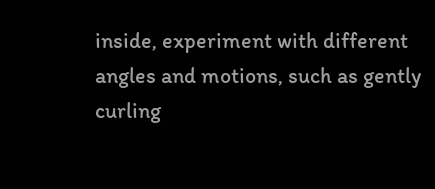inside, experiment with different angles and motions, such as gently curling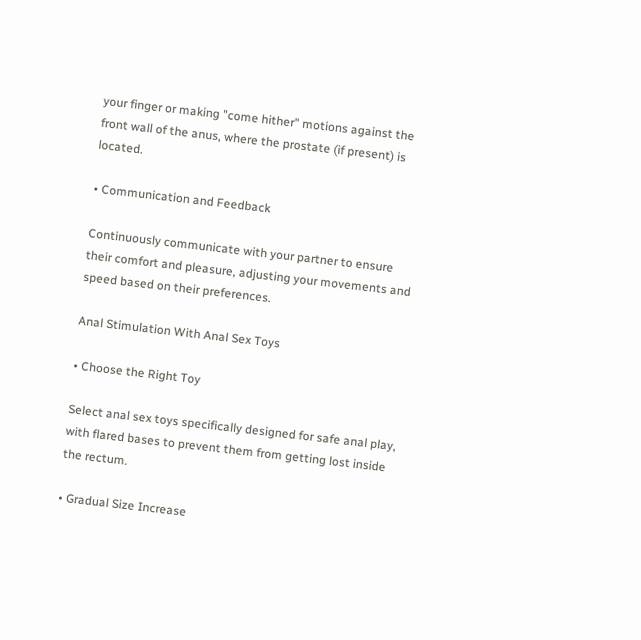your finger or making "come hither" motions against the front wall of the anus, where the prostate (if present) is located.

• Communication and Feedback

Continuously communicate with your partner to ensure their comfort and pleasure, adjusting your movements and speed based on their preferences.

Anal Stimulation With Anal Sex Toys

• Choose the Right Toy

Select anal sex toys specifically designed for safe anal play, with flared bases to prevent them from getting lost inside the rectum.

• Gradual Size Increase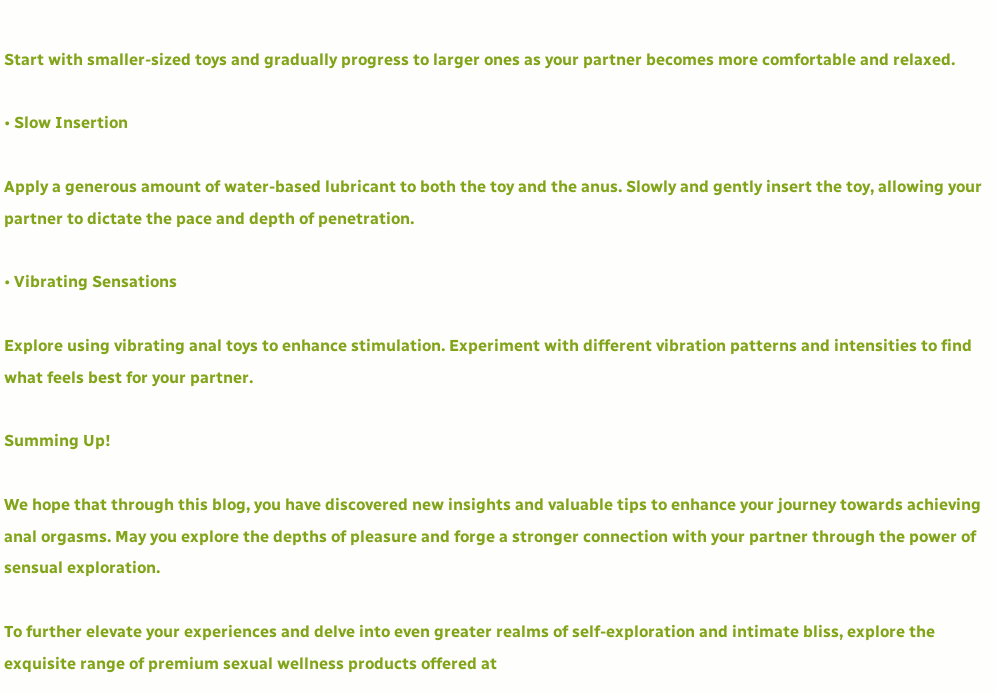Start with smaller-sized toys and gradually progress to larger ones as your partner becomes more comfortable and relaxed.

• Slow Insertion

Apply a generous amount of water-based lubricant to both the toy and the anus. Slowly and gently insert the toy, allowing your partner to dictate the pace and depth of penetration.

• Vibrating Sensations

Explore using vibrating anal toys to enhance stimulation. Experiment with different vibration patterns and intensities to find what feels best for your partner.

Summing Up!

We hope that through this blog, you have discovered new insights and valuable tips to enhance your journey towards achieving anal orgasms. May you explore the depths of pleasure and forge a stronger connection with your partner through the power of sensual exploration.

To further elevate your experiences and delve into even greater realms of self-exploration and intimate bliss, explore the exquisite range of premium sexual wellness products offered at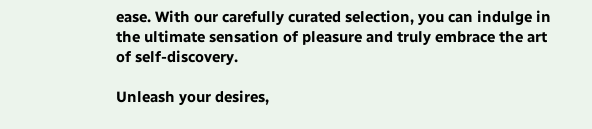ease. With our carefully curated selection, you can indulge in the ultimate sensation of pleasure and truly embrace the art of self-discovery.

Unleash your desires,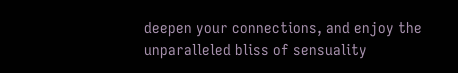deepen your connections, and enjoy the unparalleled bliss of sensuality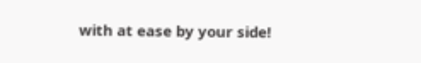with at ease by your side!